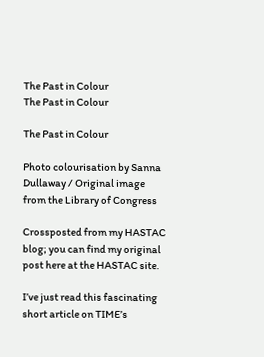The Past in Colour
The Past in Colour

The Past in Colour

Photo colourisation by Sanna Dullaway / Original image from the Library of Congress

Crossposted from my HASTAC blog; you can find my original post here at the HASTAC site.

I’ve just read this fascinating short article on TIME’s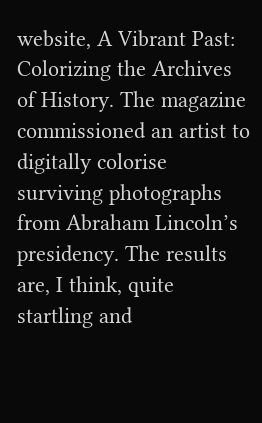website, A Vibrant Past: Colorizing the Archives of History. The magazine commissioned an artist to digitally colorise surviving photographs from Abraham Lincoln’s presidency. The results are, I think, quite startling and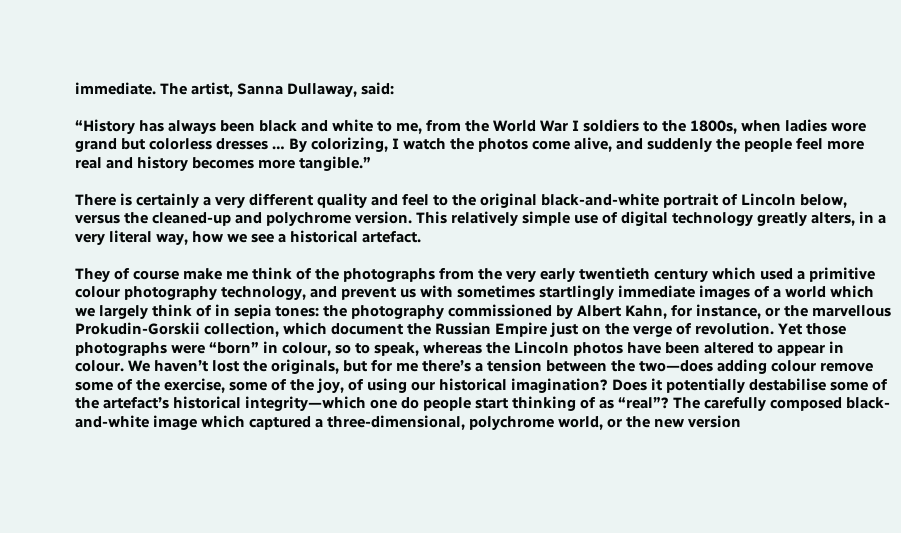immediate. The artist, Sanna Dullaway, said:

“History has always been black and white to me, from the World War I soldiers to the 1800s, when ladies wore grand but colorless dresses … By colorizing, I watch the photos come alive, and suddenly the people feel more real and history becomes more tangible.”

There is certainly a very different quality and feel to the original black-and-white portrait of Lincoln below, versus the cleaned-up and polychrome version. This relatively simple use of digital technology greatly alters, in a very literal way, how we see a historical artefact.

They of course make me think of the photographs from the very early twentieth century which used a primitive colour photography technology, and prevent us with sometimes startlingly immediate images of a world which we largely think of in sepia tones: the photography commissioned by Albert Kahn, for instance, or the marvellous Prokudin-Gorskii collection, which document the Russian Empire just on the verge of revolution. Yet those photographs were “born” in colour, so to speak, whereas the Lincoln photos have been altered to appear in colour. We haven’t lost the originals, but for me there’s a tension between the two—does adding colour remove some of the exercise, some of the joy, of using our historical imagination? Does it potentially destabilise some of the artefact’s historical integrity—which one do people start thinking of as “real”? The carefully composed black-and-white image which captured a three-dimensional, polychrome world, or the new version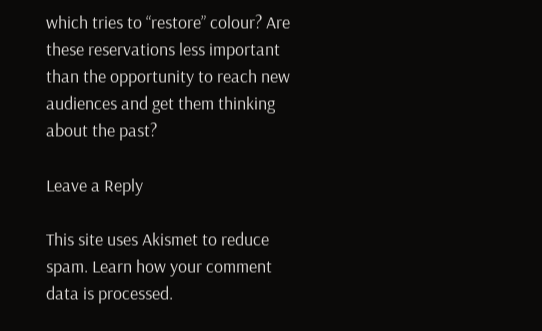which tries to “restore” colour? Are these reservations less important than the opportunity to reach new audiences and get them thinking about the past?

Leave a Reply

This site uses Akismet to reduce spam. Learn how your comment data is processed.